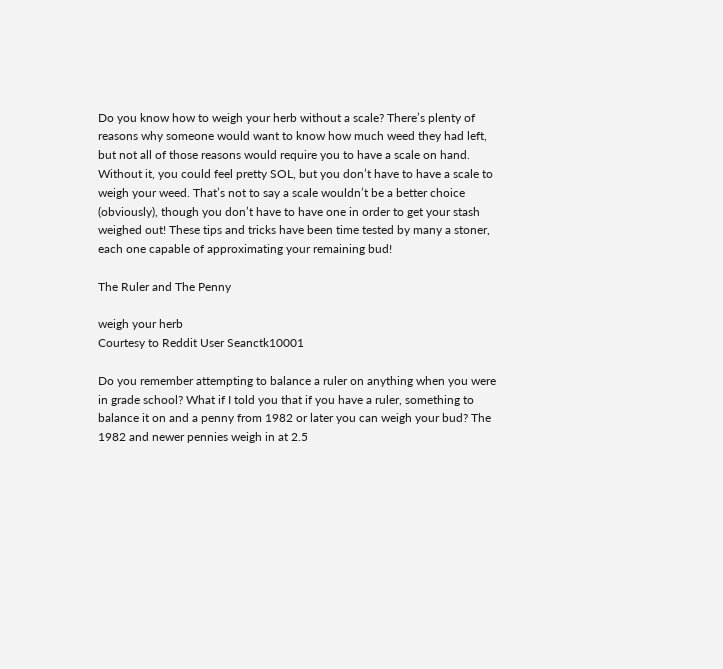Do you know how to weigh your herb without a scale? There’s plenty of reasons why someone would want to know how much weed they had left, but not all of those reasons would require you to have a scale on hand. Without it, you could feel pretty SOL, but you don’t have to have a scale to weigh your weed. That’s not to say a scale wouldn’t be a better choice (obviously), though you don’t have to have one in order to get your stash weighed out! These tips and tricks have been time tested by many a stoner, each one capable of approximating your remaining bud!

The Ruler and The Penny

weigh your herb
Courtesy to Reddit User Seanctk10001

Do you remember attempting to balance a ruler on anything when you were in grade school? What if I told you that if you have a ruler, something to balance it on and a penny from 1982 or later you can weigh your bud? The 1982 and newer pennies weigh in at 2.5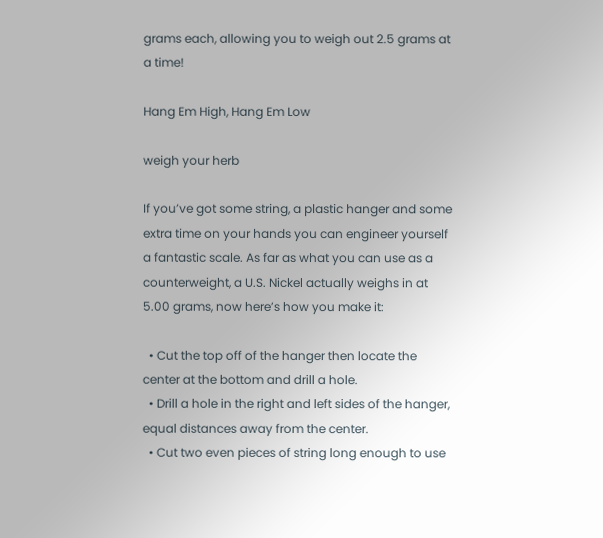grams each, allowing you to weigh out 2.5 grams at a time!

Hang Em High, Hang Em Low

weigh your herb

If you’ve got some string, a plastic hanger and some extra time on your hands you can engineer yourself a fantastic scale. As far as what you can use as a counterweight, a U.S. Nickel actually weighs in at 5.00 grams, now here’s how you make it:

  • Cut the top off of the hanger then locate the center at the bottom and drill a hole.
  • Drill a hole in the right and left sides of the hanger, equal distances away from the center.
  • Cut two even pieces of string long enough to use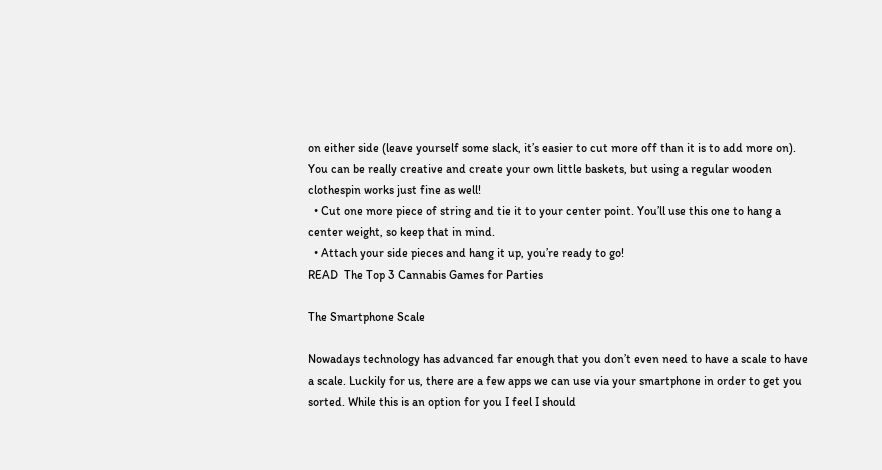on either side (leave yourself some slack, it’s easier to cut more off than it is to add more on). You can be really creative and create your own little baskets, but using a regular wooden clothespin works just fine as well!
  • Cut one more piece of string and tie it to your center point. You’ll use this one to hang a center weight, so keep that in mind.
  • Attach your side pieces and hang it up, you’re ready to go!
READ  The Top 3 Cannabis Games for Parties

The Smartphone Scale

Nowadays technology has advanced far enough that you don’t even need to have a scale to have a scale. Luckily for us, there are a few apps we can use via your smartphone in order to get you sorted. While this is an option for you I feel I should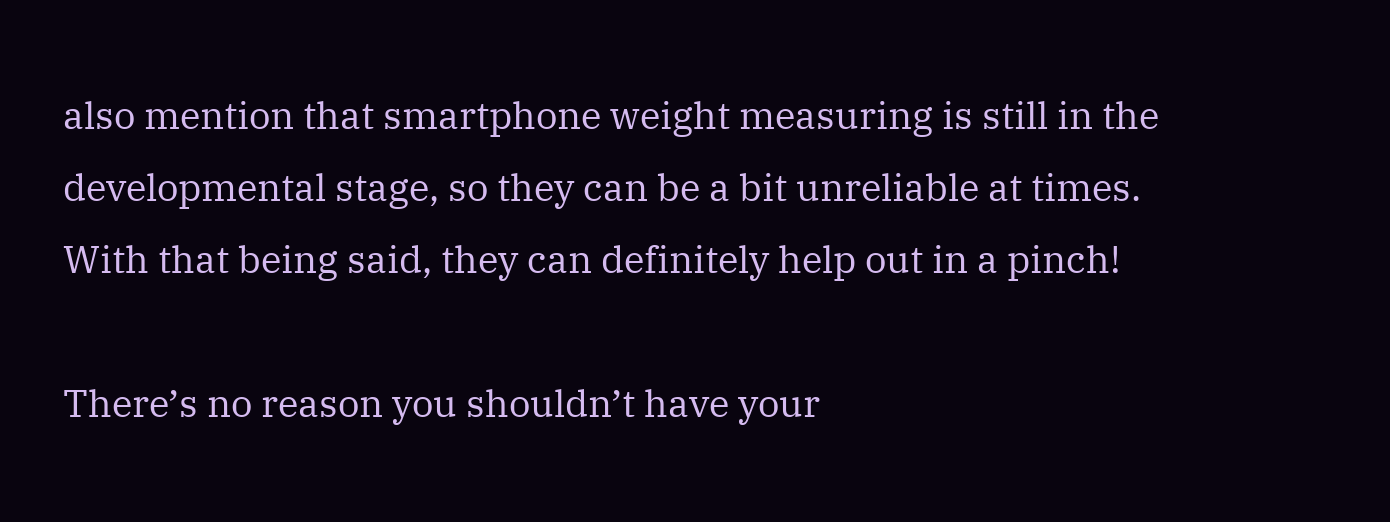also mention that smartphone weight measuring is still in the developmental stage, so they can be a bit unreliable at times. With that being said, they can definitely help out in a pinch!

There’s no reason you shouldn’t have your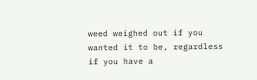weed weighed out if you wanted it to be, regardless if you have a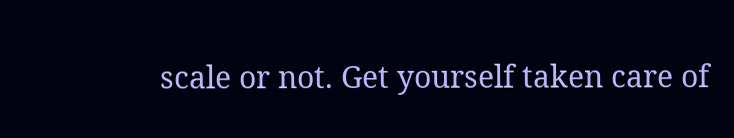scale or not. Get yourself taken care of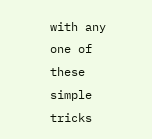with any one of these simple tricks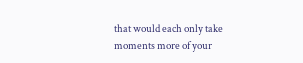that would each only take moments more of your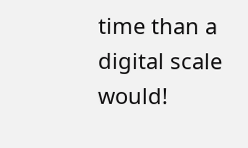time than a digital scale would!